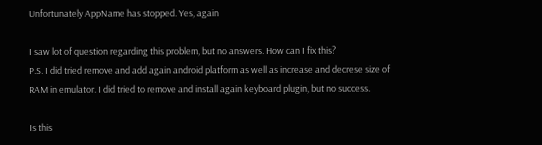Unfortunately AppName has stopped. Yes, again

I saw lot of question regarding this problem, but no answers. How can I fix this?
P.S. I did tried remove and add again android platform as well as increase and decrese size of RAM in emulator. I did tried to remove and install again keyboard plugin, but no success.

Is this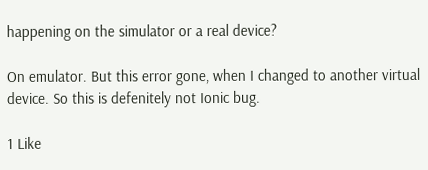happening on the simulator or a real device?

On emulator. But this error gone, when I changed to another virtual device. So this is defenitely not Ionic bug.

1 Like